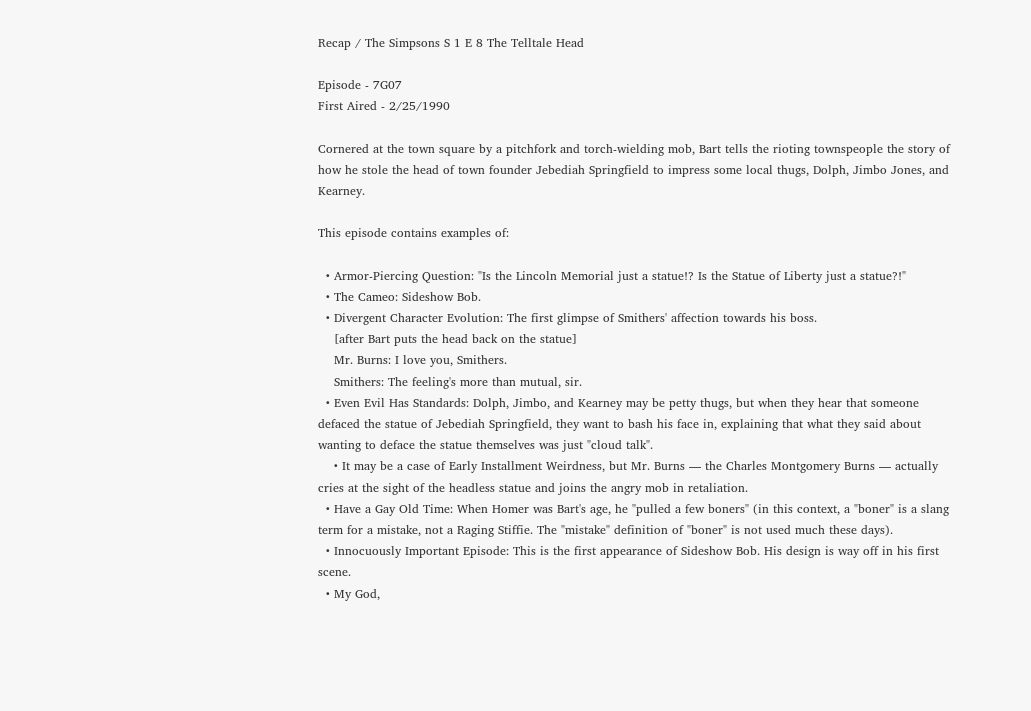Recap / The Simpsons S 1 E 8 The Telltale Head

Episode - 7G07
First Aired - 2/25/1990

Cornered at the town square by a pitchfork and torch-wielding mob, Bart tells the rioting townspeople the story of how he stole the head of town founder Jebediah Springfield to impress some local thugs, Dolph, Jimbo Jones, and Kearney.

This episode contains examples of:

  • Armor-Piercing Question: "Is the Lincoln Memorial just a statue!? Is the Statue of Liberty just a statue?!"
  • The Cameo: Sideshow Bob.
  • Divergent Character Evolution: The first glimpse of Smithers' affection towards his boss.
    [after Bart puts the head back on the statue]
    Mr. Burns: I love you, Smithers.
    Smithers: The feeling's more than mutual, sir.
  • Even Evil Has Standards: Dolph, Jimbo, and Kearney may be petty thugs, but when they hear that someone defaced the statue of Jebediah Springfield, they want to bash his face in, explaining that what they said about wanting to deface the statue themselves was just "cloud talk".
    • It may be a case of Early Installment Weirdness, but Mr. Burns — the Charles Montgomery Burns — actually cries at the sight of the headless statue and joins the angry mob in retaliation.
  • Have a Gay Old Time: When Homer was Bart's age, he "pulled a few boners" (in this context, a "boner" is a slang term for a mistake, not a Raging Stiffie. The "mistake" definition of "boner" is not used much these days).
  • Innocuously Important Episode: This is the first appearance of Sideshow Bob. His design is way off in his first scene.
  • My God,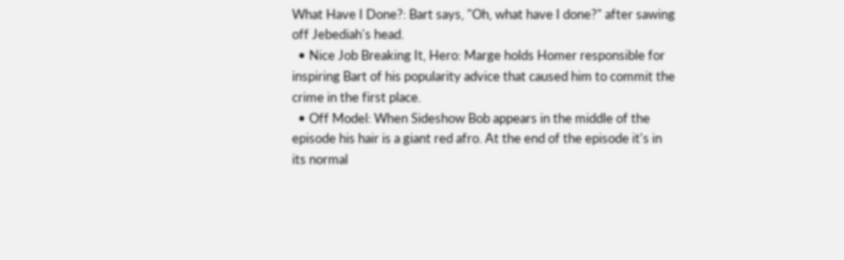What Have I Done?: Bart says, "Oh, what have I done?" after sawing off Jebediah's head.
  • Nice Job Breaking It, Hero: Marge holds Homer responsible for inspiring Bart of his popularity advice that caused him to commit the crime in the first place.
  • Off Model: When Sideshow Bob appears in the middle of the episode his hair is a giant red afro. At the end of the episode it's in its normal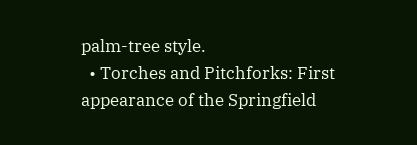palm-tree style.
  • Torches and Pitchforks: First appearance of the Springfield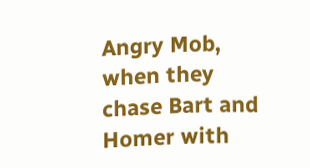Angry Mob, when they chase Bart and Homer with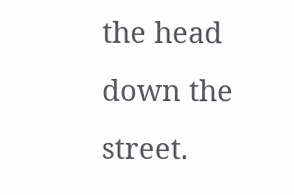the head down the street.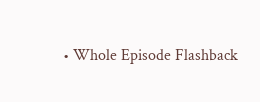• Whole Episode Flashback